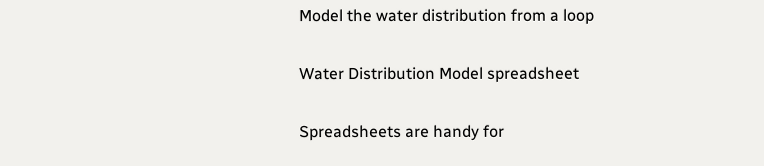Model the water distribution from a loop

Water Distribution Model spreadsheet

Spreadsheets are handy for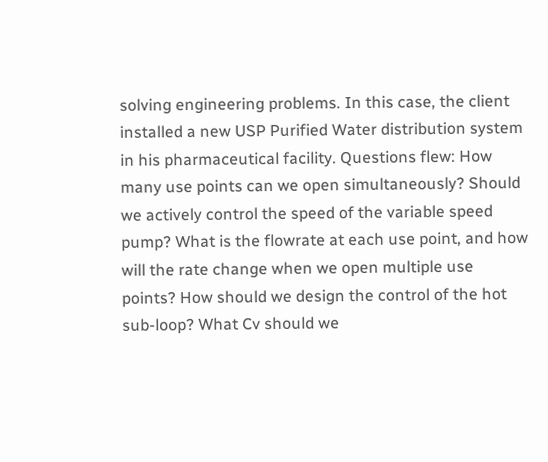solving engineering problems. In this case, the client installed a new USP Purified Water distribution system in his pharmaceutical facility. Questions flew: How many use points can we open simultaneously? Should we actively control the speed of the variable speed pump? What is the flowrate at each use point, and how will the rate change when we open multiple use points? How should we design the control of the hot sub-loop? What Cv should we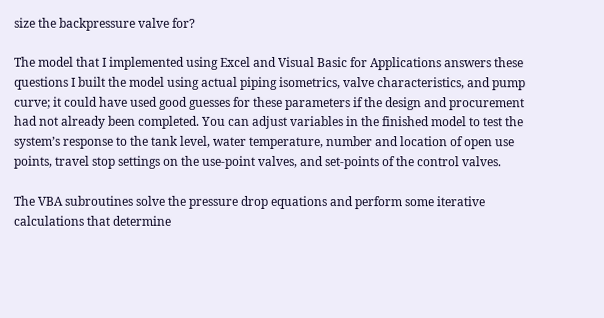size the backpressure valve for?

The model that I implemented using Excel and Visual Basic for Applications answers these questions I built the model using actual piping isometrics, valve characteristics, and pump curve; it could have used good guesses for these parameters if the design and procurement had not already been completed. You can adjust variables in the finished model to test the system’s response to the tank level, water temperature, number and location of open use points, travel stop settings on the use-point valves, and set-points of the control valves.

The VBA subroutines solve the pressure drop equations and perform some iterative calculations that determine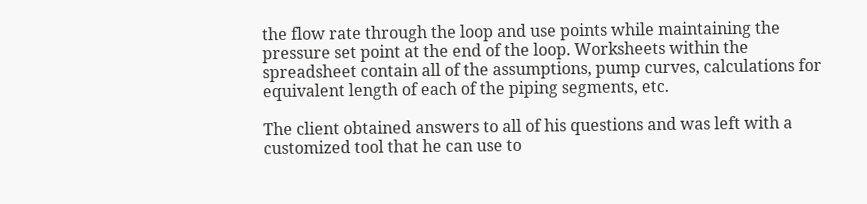the flow rate through the loop and use points while maintaining the pressure set point at the end of the loop. Worksheets within the spreadsheet contain all of the assumptions, pump curves, calculations for equivalent length of each of the piping segments, etc.

The client obtained answers to all of his questions and was left with a customized tool that he can use to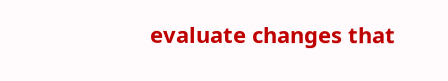evaluate changes that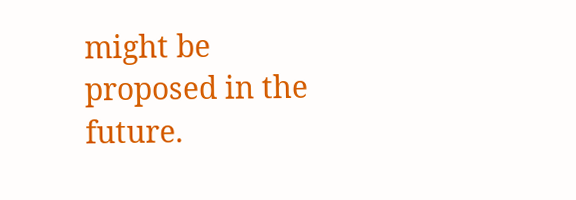might be proposed in the future.